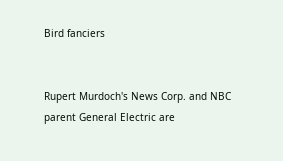Bird fanciers


Rupert Murdoch's News Corp. and NBC parent General Electric are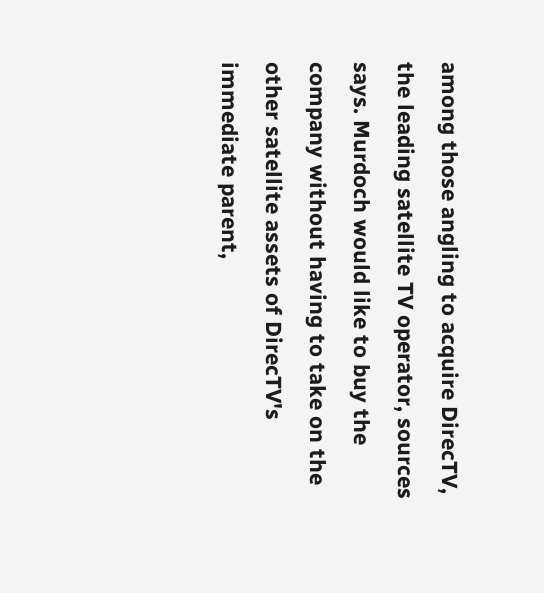among those angling to acquire DirecTV, the leading satellite TV operator, sources says. Murdoch would like to buy the company without having to take on the other satellite assets of DirecTV's immediate parent,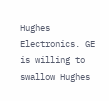Hughes Electronics. GE is willing to swallow Hughes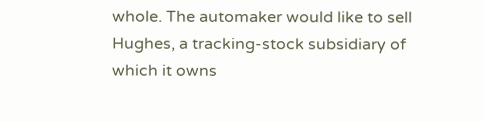whole. The automaker would like to sell Hughes, a tracking-stock subsidiary of which it owns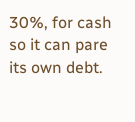30%, for cash so it can pare its own debt.